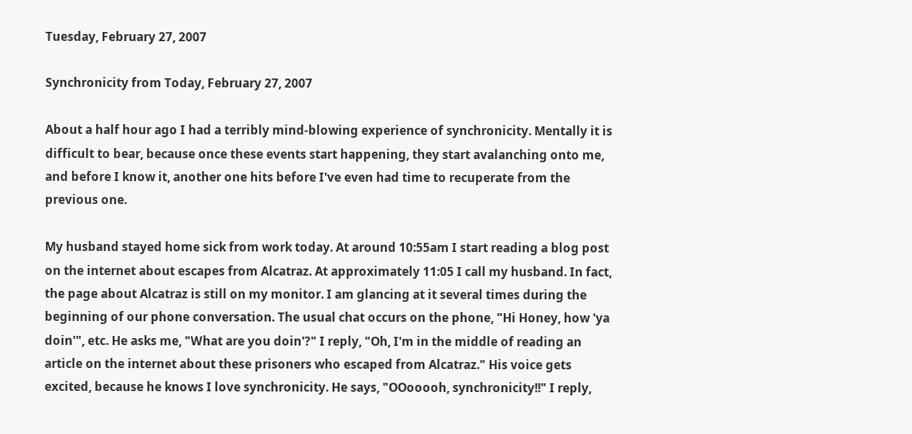Tuesday, February 27, 2007

Synchronicity from Today, February 27, 2007

About a half hour ago I had a terribly mind-blowing experience of synchronicity. Mentally it is difficult to bear, because once these events start happening, they start avalanching onto me, and before I know it, another one hits before I've even had time to recuperate from the previous one.

My husband stayed home sick from work today. At around 10:55am I start reading a blog post on the internet about escapes from Alcatraz. At approximately 11:05 I call my husband. In fact, the page about Alcatraz is still on my monitor. I am glancing at it several times during the beginning of our phone conversation. The usual chat occurs on the phone, "Hi Honey, how 'ya doin'", etc. He asks me, "What are you doin'?" I reply, "Oh, I'm in the middle of reading an article on the internet about these prisoners who escaped from Alcatraz." His voice gets excited, because he knows I love synchronicity. He says, "OOooooh, synchronicity!!" I reply,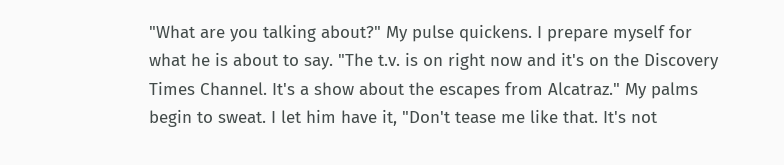"What are you talking about?" My pulse quickens. I prepare myself for what he is about to say. "The t.v. is on right now and it's on the Discovery Times Channel. It's a show about the escapes from Alcatraz." My palms begin to sweat. I let him have it, "Don't tease me like that. It's not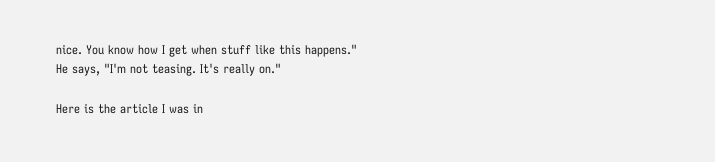nice. You know how I get when stuff like this happens." He says, "I'm not teasing. It's really on."

Here is the article I was in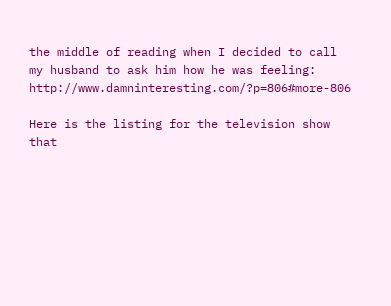the middle of reading when I decided to call my husband to ask him how he was feeling: http://www.damninteresting.com/?p=806#more-806

Here is the listing for the television show that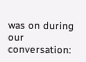was on during our conversation: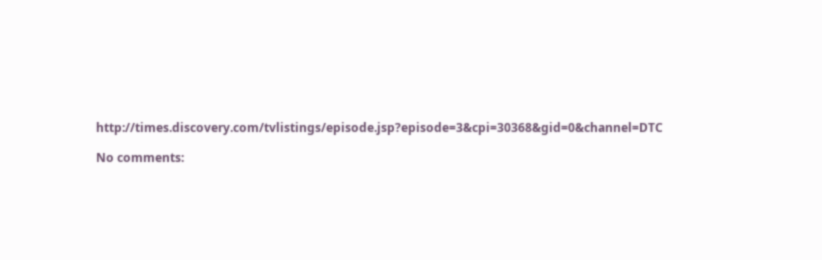http://times.discovery.com/tvlistings/episode.jsp?episode=3&cpi=30368&gid=0&channel=DTC

No comments: